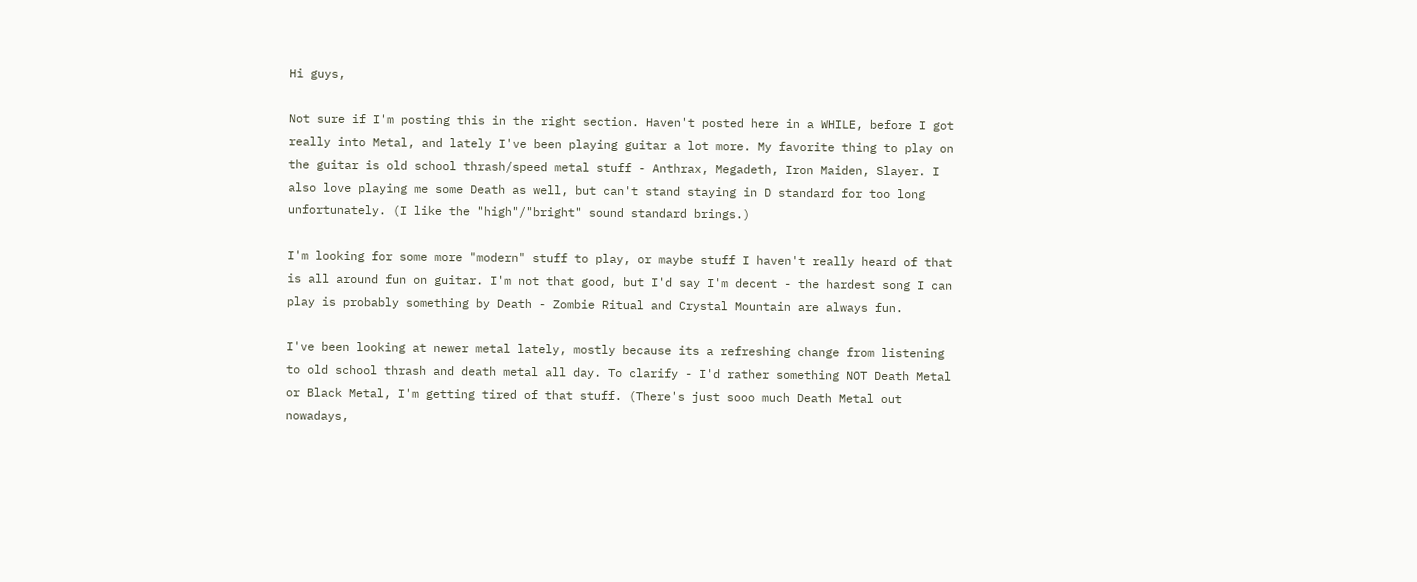Hi guys,

Not sure if I'm posting this in the right section. Haven't posted here in a WHILE, before I got really into Metal, and lately I've been playing guitar a lot more. My favorite thing to play on the guitar is old school thrash/speed metal stuff - Anthrax, Megadeth, Iron Maiden, Slayer. I also love playing me some Death as well, but can't stand staying in D standard for too long unfortunately. (I like the "high"/"bright" sound standard brings.)

I'm looking for some more "modern" stuff to play, or maybe stuff I haven't really heard of that is all around fun on guitar. I'm not that good, but I'd say I'm decent - the hardest song I can play is probably something by Death - Zombie Ritual and Crystal Mountain are always fun.

I've been looking at newer metal lately, mostly because its a refreshing change from listening to old school thrash and death metal all day. To clarify - I'd rather something NOT Death Metal or Black Metal, I'm getting tired of that stuff. (There's just sooo much Death Metal out nowadays,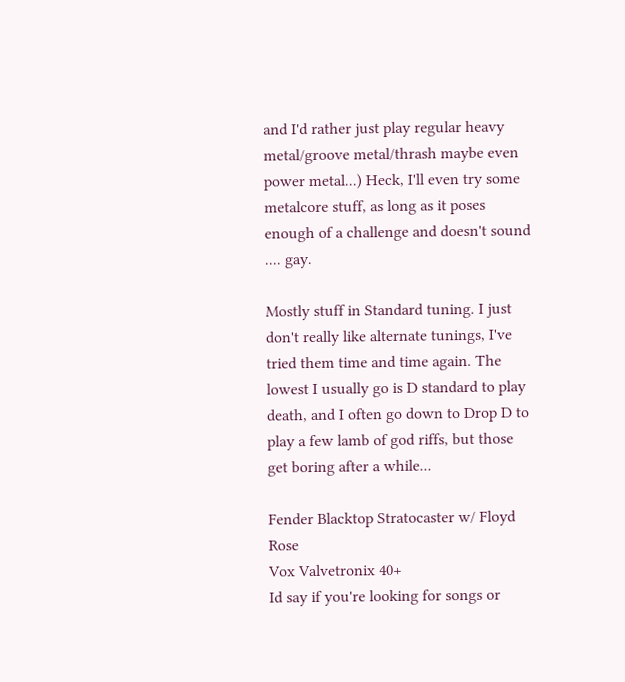and I'd rather just play regular heavy metal/groove metal/thrash maybe even power metal...) Heck, I'll even try some metalcore stuff, as long as it poses enough of a challenge and doesn't sound .... gay.

Mostly stuff in Standard tuning. I just don't really like alternate tunings, I've tried them time and time again. The lowest I usually go is D standard to play death, and I often go down to Drop D to play a few lamb of god riffs, but those get boring after a while...

Fender Blacktop Stratocaster w/ Floyd Rose
Vox Valvetronix 40+
Id say if you're looking for songs or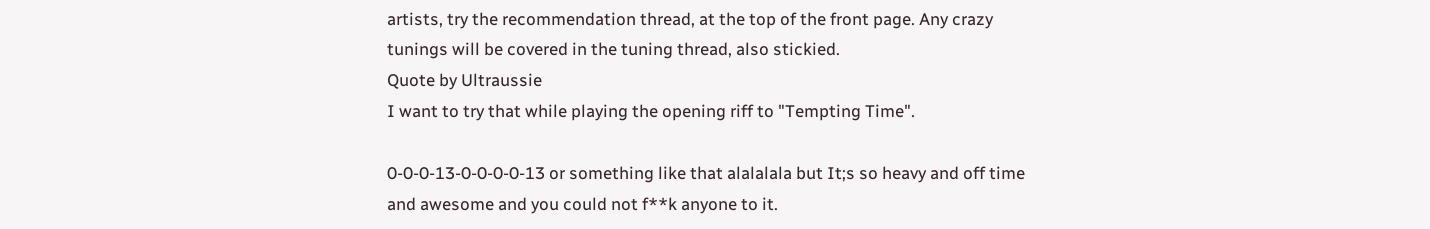artists, try the recommendation thread, at the top of the front page. Any crazy tunings will be covered in the tuning thread, also stickied.
Quote by Ultraussie
I want to try that while playing the opening riff to "Tempting Time".

0-0-0-13-0-0-0-0-13 or something like that alalalala but It;s so heavy and off time and awesome and you could not f**k anyone to it.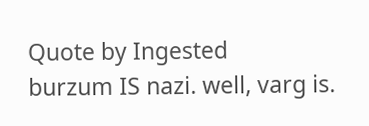Quote by Ingested
burzum IS nazi. well, varg is.